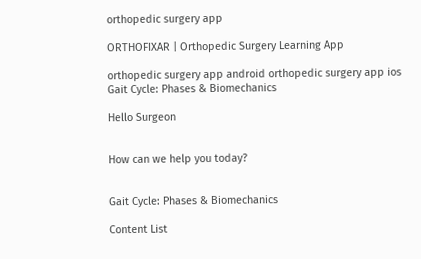orthopedic surgery app

ORTHOFIXAR | Orthopedic Surgery Learning App

orthopedic surgery app android orthopedic surgery app ios
Gait Cycle: Phases & Biomechanics

Hello Surgeon


How can we help you today?


Gait Cycle: Phases & Biomechanics

Content List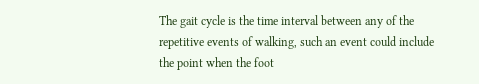The gait cycle is the time interval between any of the repetitive events of walking, such an event could include the point when the foot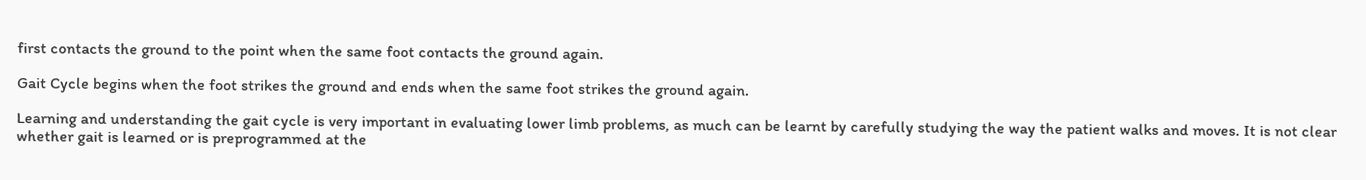first contacts the ground to the point when the same foot contacts the ground again.

Gait Cycle begins when the foot strikes the ground and ends when the same foot strikes the ground again.

Learning and understanding the gait cycle is very important in evaluating lower limb problems, as much can be learnt by carefully studying the way the patient walks and moves. It is not clear whether gait is learned or is preprogrammed at the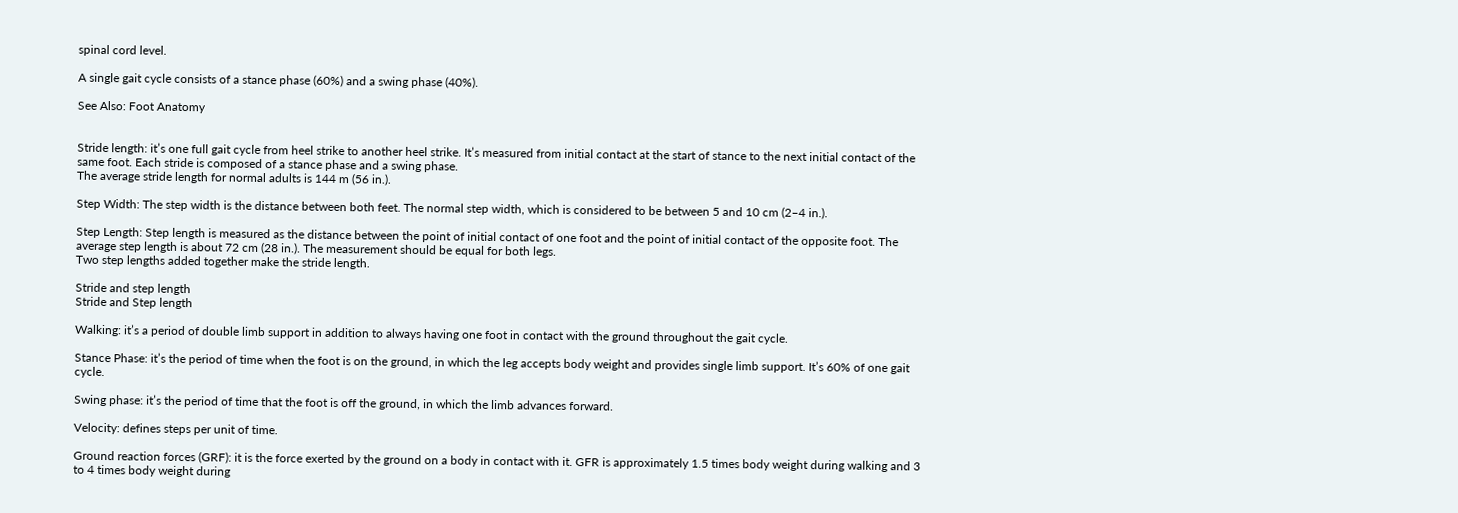spinal cord level.

A single gait cycle consists of a stance phase (60%) and a swing phase (40%).

See Also: Foot Anatomy


Stride length: it’s one full gait cycle from heel strike to another heel strike. It’s measured from initial contact at the start of stance to the next initial contact of the same foot. Each stride is composed of a stance phase and a swing phase.
The average stride length for normal adults is 144 m (56 in.).

Step Width: The step width is the distance between both feet. The normal step width, which is considered to be between 5 and 10 cm (2–4 in.).

Step Length: Step length is measured as the distance between the point of initial contact of one foot and the point of initial contact of the opposite foot. The average step length is about 72 cm (28 in.). The measurement should be equal for both legs.
Two step lengths added together make the stride length.

Stride and step length
Stride and Step length

Walking: it’s a period of double limb support in addition to always having one foot in contact with the ground throughout the gait cycle.

Stance Phase: it’s the period of time when the foot is on the ground, in which the leg accepts body weight and provides single limb support. It’s 60% of one gait cycle.

Swing phase: it’s the period of time that the foot is off the ground, in which the limb advances forward.

Velocity: defines steps per unit of time.

Ground reaction forces (GRF): it is the force exerted by the ground on a body in contact with it. GFR is approximately 1.5 times body weight during walking and 3 to 4 times body weight during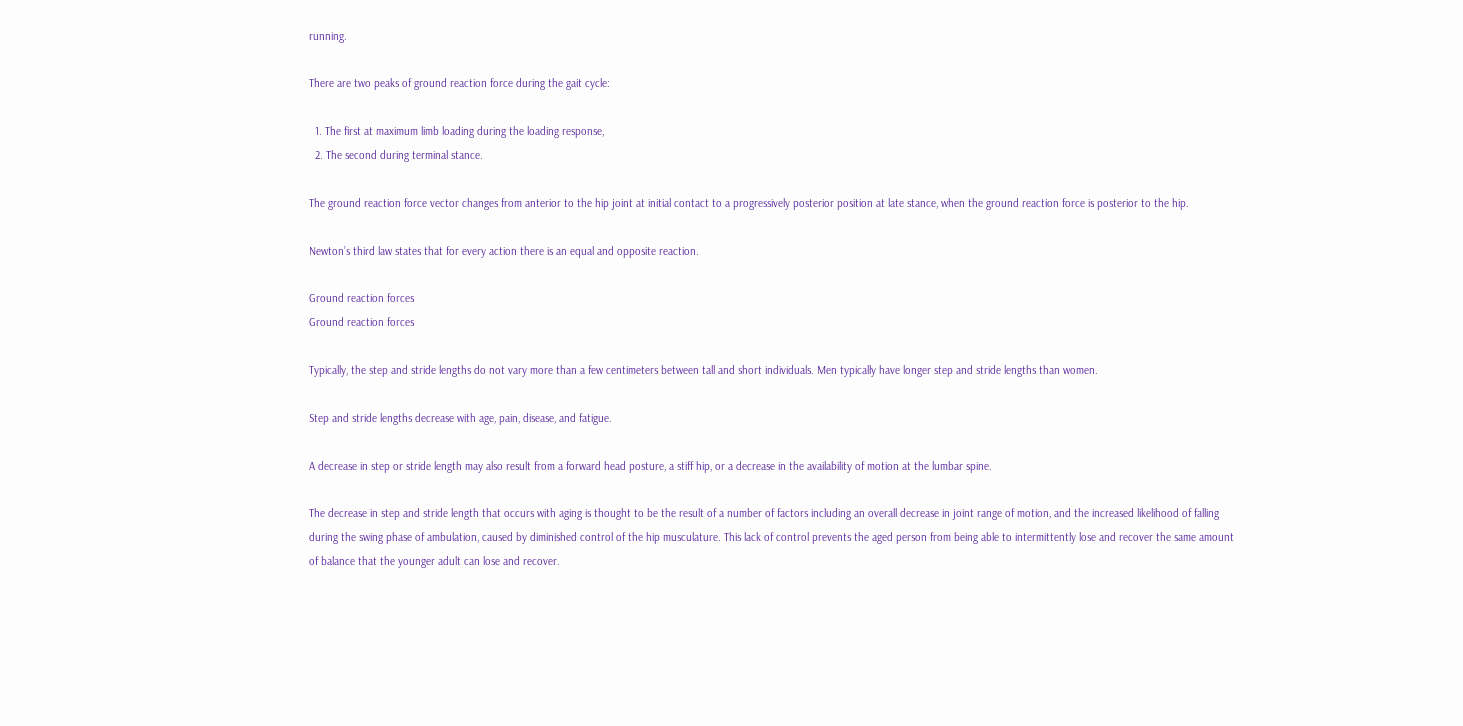running.

There are two peaks of ground reaction force during the gait cycle:

  1. The first at maximum limb loading during the loading response,
  2. The second during terminal stance.

The ground reaction force vector changes from anterior to the hip joint at initial contact to a progressively posterior position at late stance, when the ground reaction force is posterior to the hip.

Newton’s third law states that for every action there is an equal and opposite reaction.

Ground reaction forces
Ground reaction forces

Typically, the step and stride lengths do not vary more than a few centimeters between tall and short individuals. Men typically have longer step and stride lengths than women.

Step and stride lengths decrease with age, pain, disease, and fatigue.

A decrease in step or stride length may also result from a forward head posture, a stiff hip, or a decrease in the availability of motion at the lumbar spine.

The decrease in step and stride length that occurs with aging is thought to be the result of a number of factors including an overall decrease in joint range of motion, and the increased likelihood of falling during the swing phase of ambulation, caused by diminished control of the hip musculature. This lack of control prevents the aged person from being able to intermittently lose and recover the same amount of balance that the younger adult can lose and recover.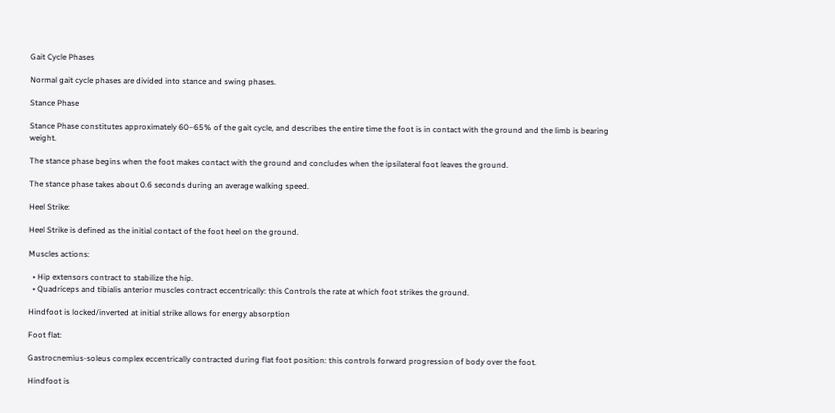Gait Cycle Phases

Normal gait cycle phases are divided into stance and swing phases.

Stance Phase

Stance Phase constitutes approximately 60–65% of the gait cycle, and describes the entire time the foot is in contact with the ground and the limb is bearing weight.

The stance phase begins when the foot makes contact with the ground and concludes when the ipsilateral foot leaves the ground.

The stance phase takes about 0.6 seconds during an average walking speed.

Heel Strike:

Heel Strike is defined as the initial contact of the foot heel on the ground.

Muscles actions:

  • Hip extensors contract to stabilize the hip.
  • Quadriceps and tibialis anterior muscles contract eccentrically: this Controls the rate at which foot strikes the ground.

Hindfoot is locked/inverted at initial strike allows for energy absorption

Foot flat:

Gastrocnemius-soleus complex eccentrically contracted during flat foot position: this controls forward progression of body over the foot.

Hindfoot is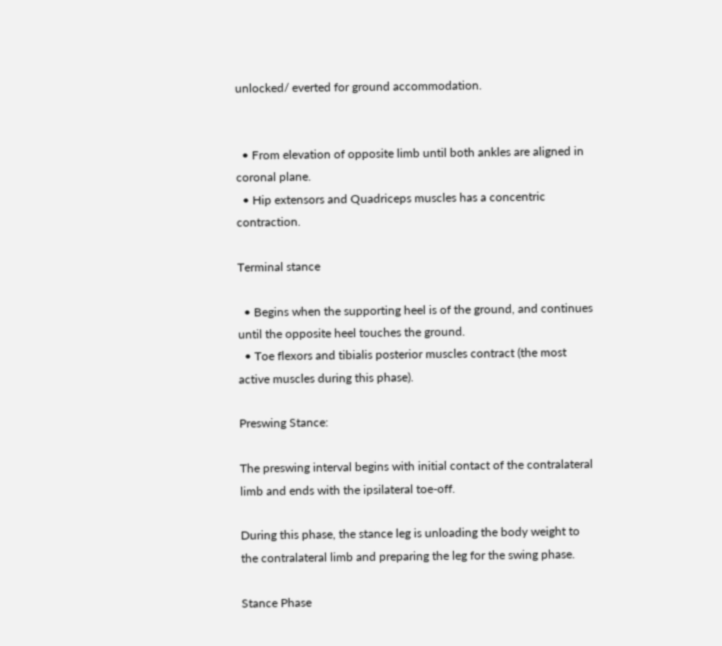unlocked/ everted for ground accommodation.


  • From elevation of opposite limb until both ankles are aligned in coronal plane.
  • Hip extensors and Quadriceps muscles has a concentric contraction.

Terminal stance

  • Begins when the supporting heel is of the ground, and continues until the opposite heel touches the ground.
  • Toe flexors and tibialis posterior muscles contract (the most active muscles during this phase).

Preswing Stance:

The preswing interval begins with initial contact of the contralateral limb and ends with the ipsilateral toe-off.

During this phase, the stance leg is unloading the body weight to the contralateral limb and preparing the leg for the swing phase.

Stance Phase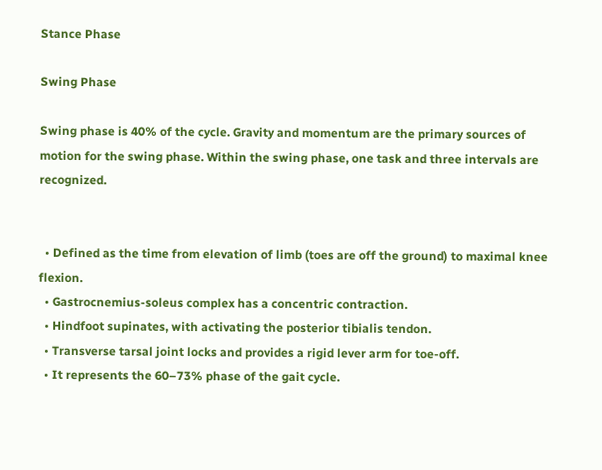Stance Phase

Swing Phase

Swing phase is 40% of the cycle. Gravity and momentum are the primary sources of motion for the swing phase. Within the swing phase, one task and three intervals are recognized.


  • Defined as the time from elevation of limb (toes are off the ground) to maximal knee flexion.
  • Gastrocnemius-soleus complex has a concentric contraction.
  • Hindfoot supinates, with activating the posterior tibialis tendon.
  • Transverse tarsal joint locks and provides a rigid lever arm for toe-off.
  • It represents the 60–73% phase of the gait cycle.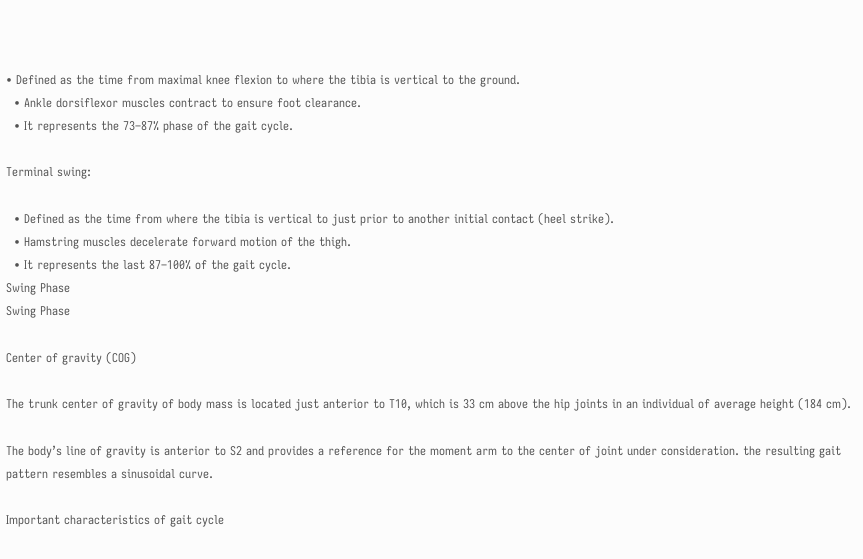• Defined as the time from maximal knee flexion to where the tibia is vertical to the ground.
  • Ankle dorsiflexor muscles contract to ensure foot clearance.
  • It represents the 73–87% phase of the gait cycle.

Terminal swing:

  • Defined as the time from where the tibia is vertical to just prior to another initial contact (heel strike).
  • Hamstring muscles decelerate forward motion of the thigh.
  • It represents the last 87–100% of the gait cycle.
Swing Phase
Swing Phase

Center of gravity (COG)

The trunk center of gravity of body mass is located just anterior to T10, which is 33 cm above the hip joints in an individual of average height (184 cm).

The body’s line of gravity is anterior to S2 and provides a reference for the moment arm to the center of joint under consideration. the resulting gait pattern resembles a sinusoidal curve.

Important characteristics of gait cycle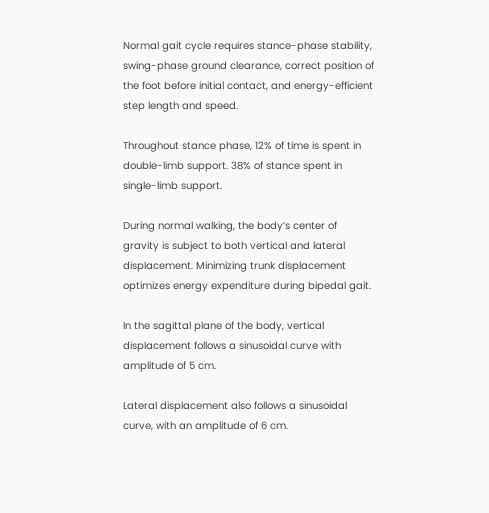Normal gait cycle requires stance-phase stability, swing-phase ground clearance, correct position of the foot before initial contact, and energy-efficient step length and speed.

Throughout stance phase, 12% of time is spent in double-limb support. 38% of stance spent in single-limb support.

During normal walking, the body’s center of gravity is subject to both vertical and lateral displacement. Minimizing trunk displacement optimizes energy expenditure during bipedal gait.

In the sagittal plane of the body, vertical displacement follows a sinusoidal curve with amplitude of 5 cm.

Lateral displacement also follows a sinusoidal curve, with an amplitude of 6 cm.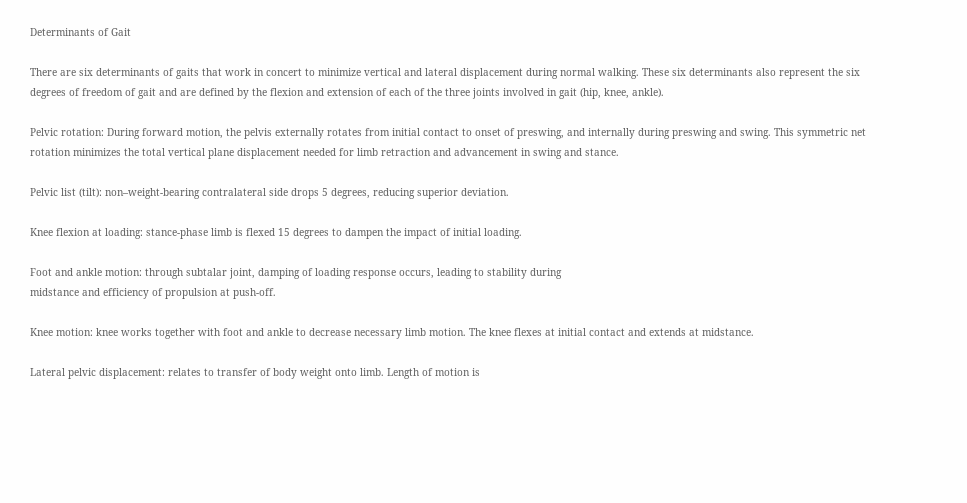Determinants of Gait

There are six determinants of gaits that work in concert to minimize vertical and lateral displacement during normal walking. These six determinants also represent the six degrees of freedom of gait and are defined by the flexion and extension of each of the three joints involved in gait (hip, knee, ankle).

Pelvic rotation: During forward motion, the pelvis externally rotates from initial contact to onset of preswing, and internally during preswing and swing. This symmetric net rotation minimizes the total vertical plane displacement needed for limb retraction and advancement in swing and stance.

Pelvic list (tilt): non–weight-bearing contralateral side drops 5 degrees, reducing superior deviation.

Knee flexion at loading: stance-phase limb is flexed 15 degrees to dampen the impact of initial loading.

Foot and ankle motion: through subtalar joint, damping of loading response occurs, leading to stability during
midstance and efficiency of propulsion at push-off.

Knee motion: knee works together with foot and ankle to decrease necessary limb motion. The knee flexes at initial contact and extends at midstance.

Lateral pelvic displacement: relates to transfer of body weight onto limb. Length of motion is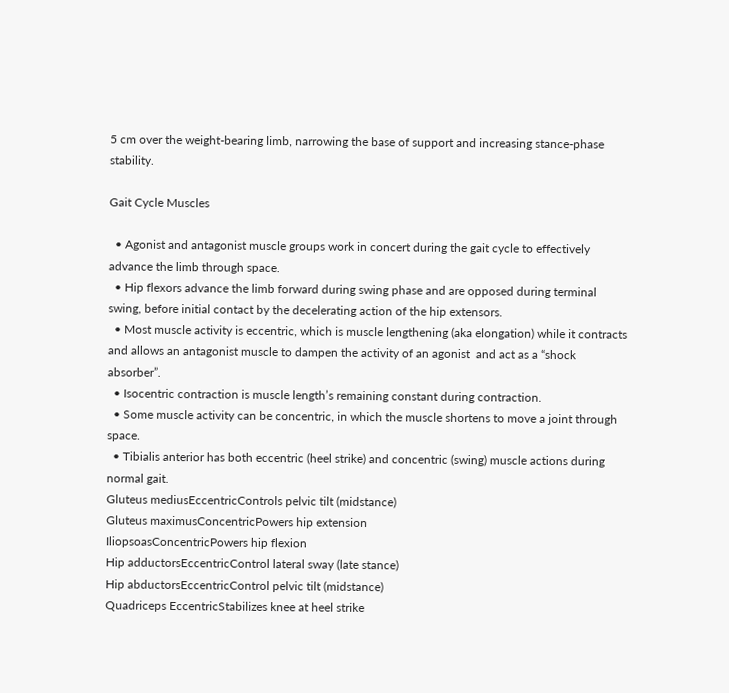5 cm over the weight-bearing limb, narrowing the base of support and increasing stance-phase stability.

Gait Cycle Muscles

  • Agonist and antagonist muscle groups work in concert during the gait cycle to effectively advance the limb through space.
  • Hip flexors advance the limb forward during swing phase and are opposed during terminal swing, before initial contact by the decelerating action of the hip extensors.
  • Most muscle activity is eccentric, which is muscle lengthening (aka elongation) while it contracts and allows an antagonist muscle to dampen the activity of an agonist  and act as a “shock absorber”.
  • Isocentric contraction is muscle length’s remaining constant during contraction.
  • Some muscle activity can be concentric, in which the muscle shortens to move a joint through space.
  • Tibialis anterior has both eccentric (heel strike) and concentric (swing) muscle actions during normal gait.
Gluteus mediusEccentricControls pelvic tilt (midstance)
Gluteus maximusConcentricPowers hip extension
IliopsoasConcentricPowers hip flexion
Hip adductorsEccentricControl lateral sway (late stance)
Hip abductorsEccentricControl pelvic tilt (midstance)
Quadriceps EccentricStabilizes knee at heel strike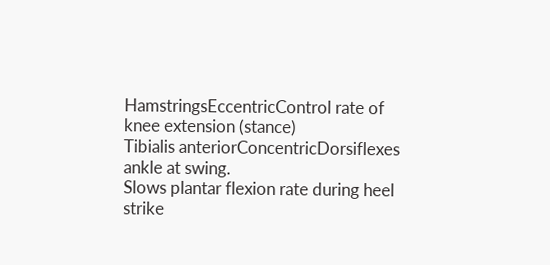HamstringsEccentricControl rate of knee extension (stance)
Tibialis anteriorConcentricDorsiflexes ankle at swing.
Slows plantar flexion rate during heel strike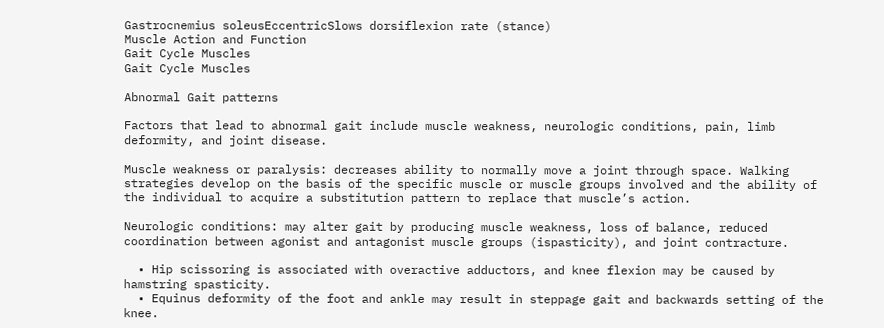Gastrocnemius soleusEccentricSlows dorsiflexion rate (stance)
Muscle Action and Function
Gait Cycle Muscles
Gait Cycle Muscles

Abnormal Gait patterns

Factors that lead to abnormal gait include muscle weakness, neurologic conditions, pain, limb deformity, and joint disease.

Muscle weakness or paralysis: decreases ability to normally move a joint through space. Walking strategies develop on the basis of the specific muscle or muscle groups involved and the ability of the individual to acquire a substitution pattern to replace that muscle’s action.

Neurologic conditions: may alter gait by producing muscle weakness, loss of balance, reduced coordination between agonist and antagonist muscle groups (ispasticity), and joint contracture.

  • Hip scissoring is associated with overactive adductors, and knee flexion may be caused by hamstring spasticity.
  • Equinus deformity of the foot and ankle may result in steppage gait and backwards setting of the knee.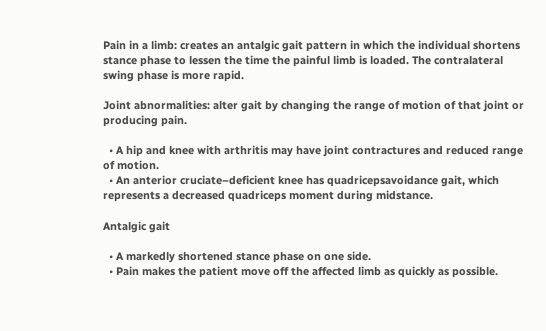Pain in a limb: creates an antalgic gait pattern in which the individual shortens stance phase to lessen the time the painful limb is loaded. The contralateral swing phase is more rapid.

Joint abnormalities: alter gait by changing the range of motion of that joint or producing pain.

  • A hip and knee with arthritis may have joint contractures and reduced range of motion.
  • An anterior cruciate–deficient knee has quadricepsavoidance gait, which represents a decreased quadriceps moment during midstance.

Antalgic gait

  • A markedly shortened stance phase on one side.
  • Pain makes the patient move off the affected limb as quickly as possible.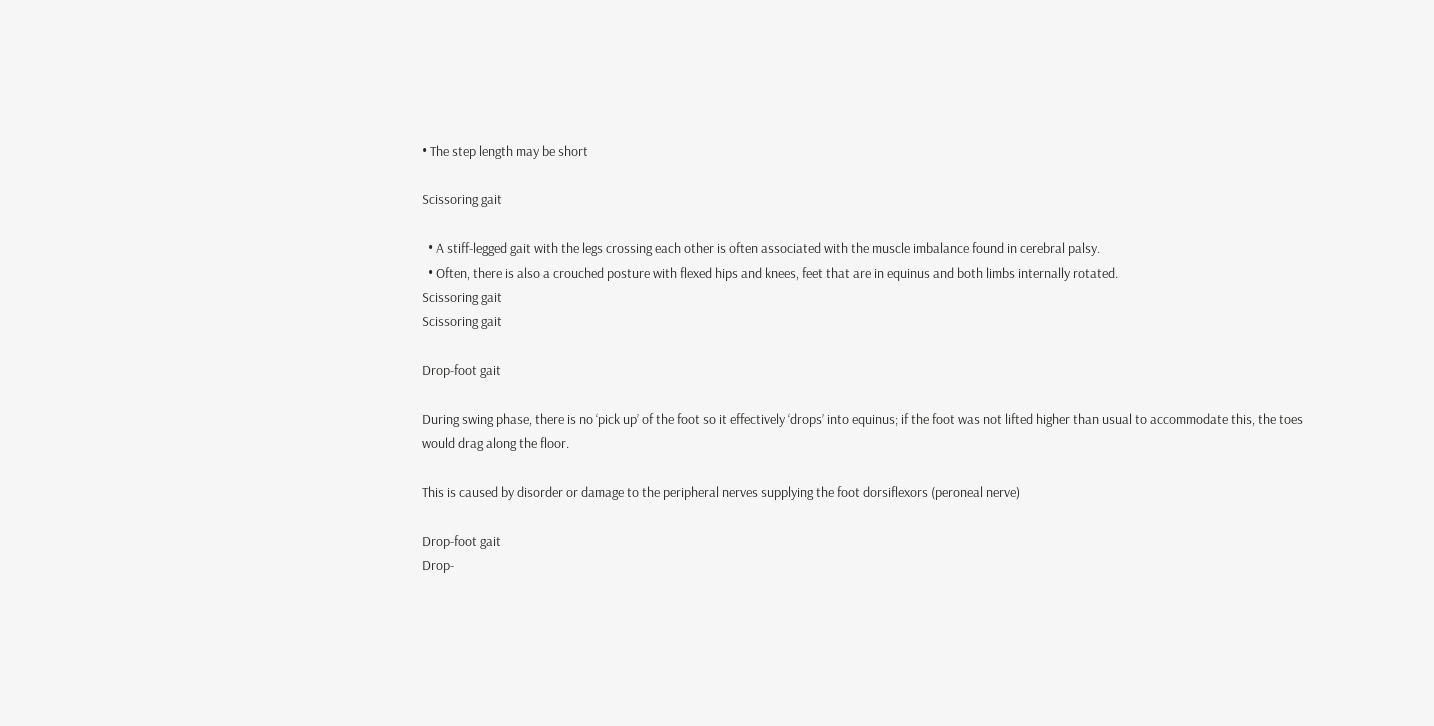• The step length may be short

Scissoring gait

  • A stiff-legged gait with the legs crossing each other is often associated with the muscle imbalance found in cerebral palsy.
  • Often, there is also a crouched posture with flexed hips and knees, feet that are in equinus and both limbs internally rotated.
Scissoring gait
Scissoring gait

Drop-foot gait

During swing phase, there is no ‘pick up’ of the foot so it effectively ‘drops’ into equinus; if the foot was not lifted higher than usual to accommodate this, the toes would drag along the floor.

This is caused by disorder or damage to the peripheral nerves supplying the foot dorsiflexors (peroneal nerve)

Drop-foot gait
Drop-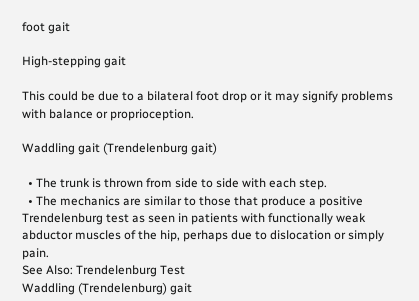foot gait

High-stepping gait

This could be due to a bilateral foot drop or it may signify problems with balance or proprioception.

Waddling gait (Trendelenburg gait)

  • The trunk is thrown from side to side with each step.
  • The mechanics are similar to those that produce a positive Trendelenburg test as seen in patients with functionally weak abductor muscles of the hip, perhaps due to dislocation or simply pain.
See Also: Trendelenburg Test
Waddling (Trendelenburg) gait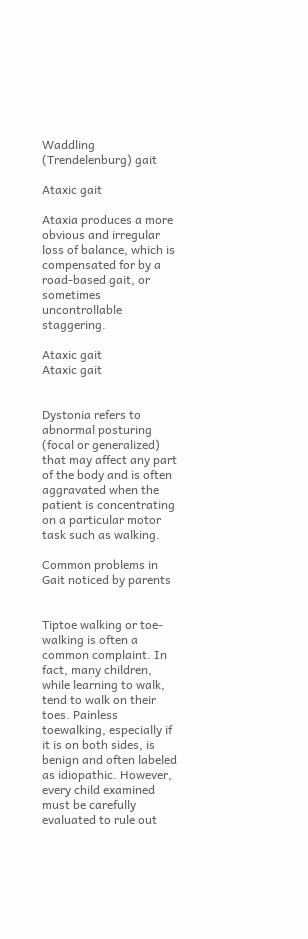Waddling (Trendelenburg) gait

Ataxic gait

Ataxia produces a more obvious and irregular loss of balance, which is compensated for by a road-based gait, or sometimes uncontrollable staggering.

Ataxic gait
Ataxic gait


Dystonia refers to abnormal posturing (focal or generalized) that may affect any part of the body and is often aggravated when the patient is concentrating on a particular motor task such as walking.

Common problems in Gait noticed by parents


Tiptoe walking or toe-walking is often a common complaint. In fact, many children, while learning to walk, tend to walk on their toes. Painless toewalking, especially if it is on both sides, is benign and often labeled as idiopathic. However, every child examined must be carefully evaluated to rule out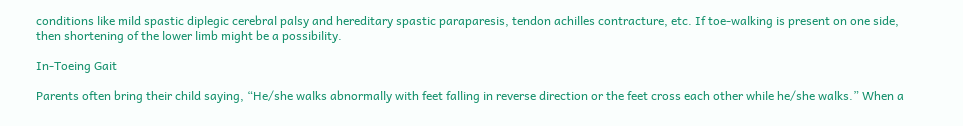conditions like mild spastic diplegic cerebral palsy and hereditary spastic paraparesis, tendon achilles contracture, etc. If toe-walking is present on one side, then shortening of the lower limb might be a possibility.

In-Toeing Gait

Parents often bring their child saying, “He/she walks abnormally with feet falling in reverse direction or the feet cross each other while he/she walks.” When a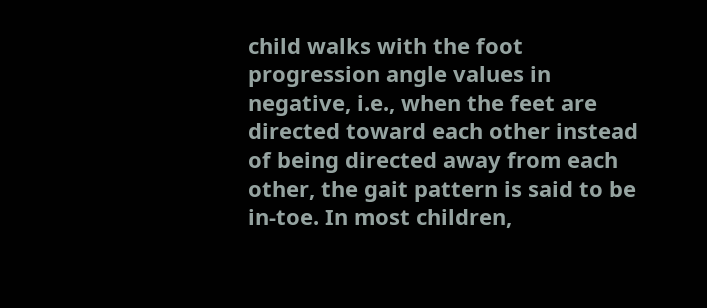child walks with the foot progression angle values in negative, i.e., when the feet are directed toward each other instead of being directed away from each other, the gait pattern is said to be in-toe. In most children,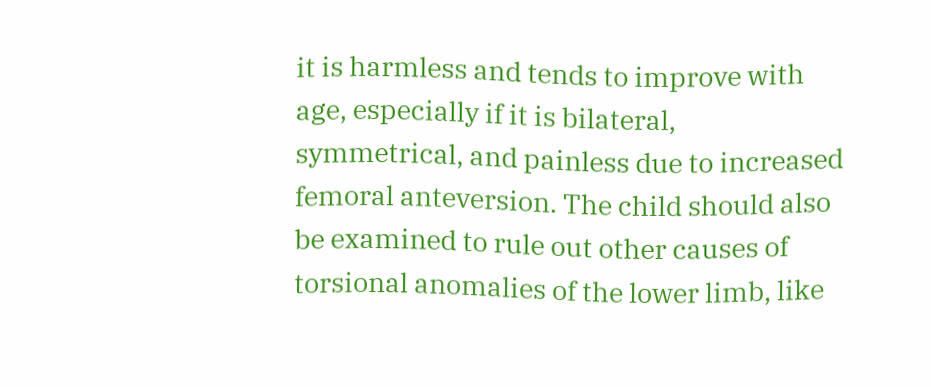it is harmless and tends to improve with age, especially if it is bilateral, symmetrical, and painless due to increased femoral anteversion. The child should also be examined to rule out other causes of torsional anomalies of the lower limb, like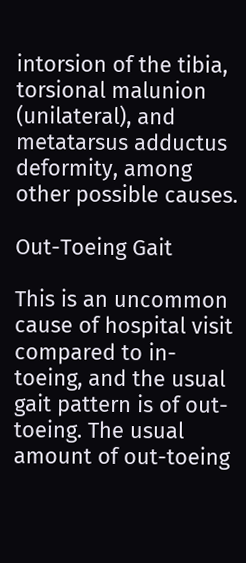intorsion of the tibia, torsional malunion (unilateral), and metatarsus adductus deformity, among other possible causes.

Out-Toeing Gait

This is an uncommon cause of hospital visit compared to in-toeing, and the usual gait pattern is of out-toeing. The usual amount of out-toeing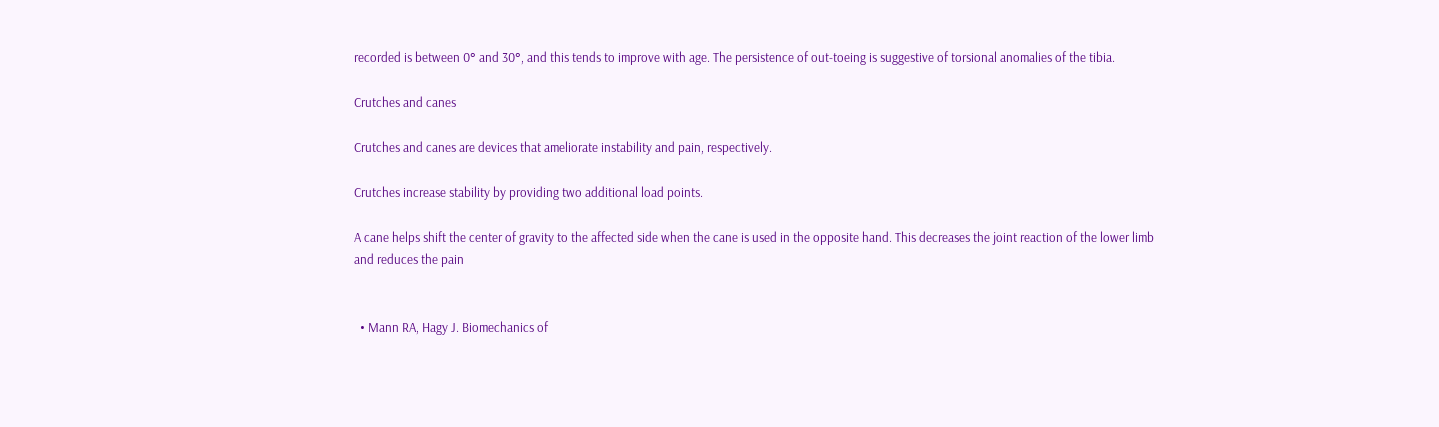recorded is between 0° and 30°, and this tends to improve with age. The persistence of out-toeing is suggestive of torsional anomalies of the tibia.

Crutches and canes

Crutches and canes are devices that ameliorate instability and pain, respectively.

Crutches increase stability by providing two additional load points.

A cane helps shift the center of gravity to the affected side when the cane is used in the opposite hand. This decreases the joint reaction of the lower limb and reduces the pain


  • Mann RA, Hagy J. Biomechanics of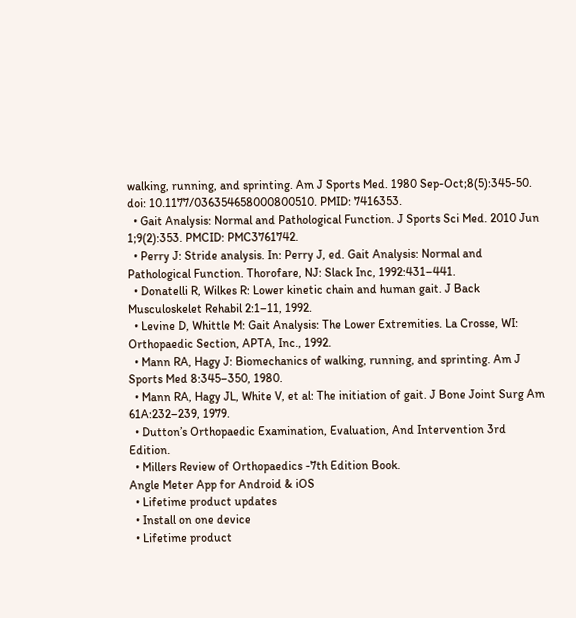walking, running, and sprinting. Am J Sports Med. 1980 Sep-Oct;8(5):345-50. doi: 10.1177/036354658000800510. PMID: 7416353.
  • Gait Analysis: Normal and Pathological Function. J Sports Sci Med. 2010 Jun 1;9(2):353. PMCID: PMC3761742.
  • Perry J: Stride analysis. In: Perry J, ed. Gait Analysis: Normal and Pathological Function. Thorofare, NJ: Slack Inc, 1992:431–441.
  • Donatelli R, Wilkes R: Lower kinetic chain and human gait. J Back Musculoskelet Rehabil 2:1–11, 1992.
  • Levine D, Whittle M: Gait Analysis: The Lower Extremities. La Crosse, WI: Orthopaedic Section, APTA, Inc., 1992.
  • Mann RA, Hagy J: Biomechanics of walking, running, and sprinting. Am J Sports Med 8:345–350, 1980.
  • Mann RA, Hagy JL, White V, et al: The initiation of gait. J Bone Joint Surg Am 61A:232–239, 1979.
  • Dutton’s Orthopaedic Examination, Evaluation, And Intervention 3rd Edition.
  • Millers Review of Orthopaedics -7th Edition Book.
Angle Meter App for Android & iOS
  • Lifetime product updates
  • Install on one device
  • Lifetime product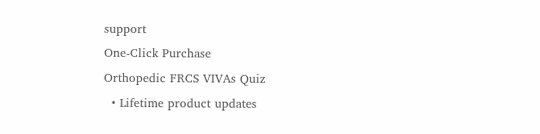support
One-Click Purchase
Orthopedic FRCS VIVAs Quiz
  • Lifetime product updates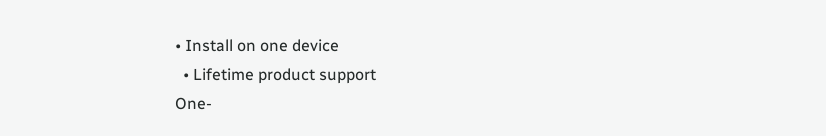• Install on one device
  • Lifetime product support
One-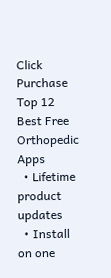Click Purchase
Top 12 Best Free Orthopedic Apps
  • Lifetime product updates
  • Install on one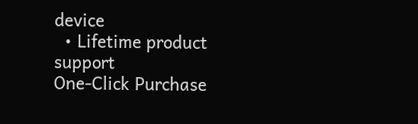device
  • Lifetime product support
One-Click Purchase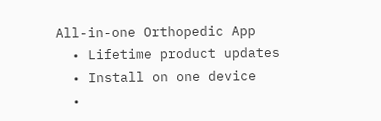All-in-one Orthopedic App
  • Lifetime product updates
  • Install on one device
  •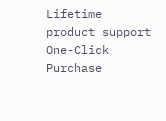Lifetime product support
One-Click Purchase